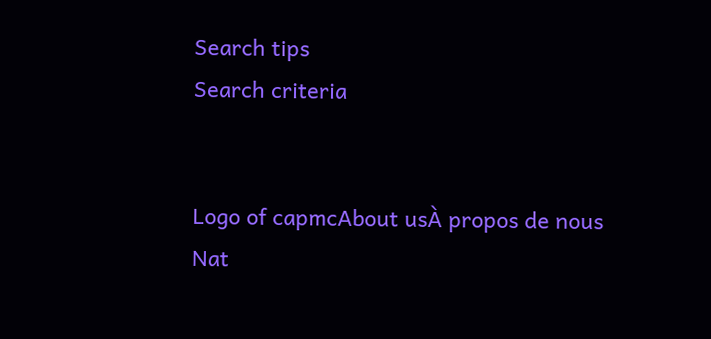Search tips
Search criteria


Logo of capmcAbout usÀ propos de nous
Nat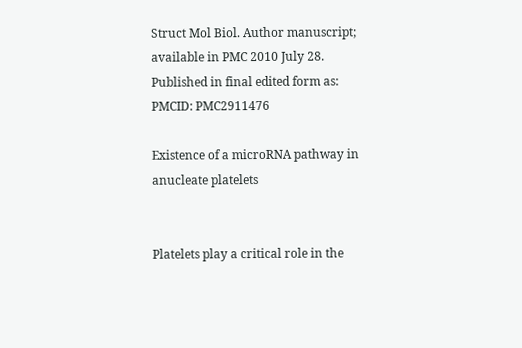Struct Mol Biol. Author manuscript; available in PMC 2010 July 28.
Published in final edited form as:
PMCID: PMC2911476

Existence of a microRNA pathway in anucleate platelets


Platelets play a critical role in the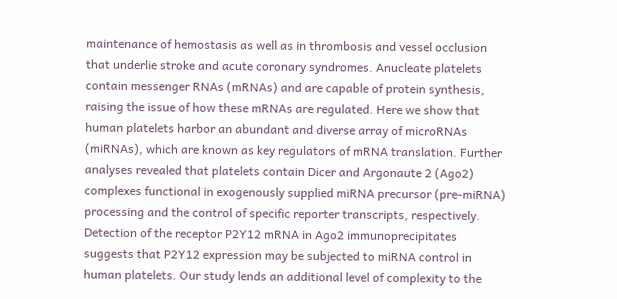maintenance of hemostasis as well as in thrombosis and vessel occlusion that underlie stroke and acute coronary syndromes. Anucleate platelets contain messenger RNAs (mRNAs) and are capable of protein synthesis, raising the issue of how these mRNAs are regulated. Here we show that human platelets harbor an abundant and diverse array of microRNAs (miRNAs), which are known as key regulators of mRNA translation. Further analyses revealed that platelets contain Dicer and Argonaute 2 (Ago2) complexes functional in exogenously supplied miRNA precursor (pre-miRNA) processing and the control of specific reporter transcripts, respectively. Detection of the receptor P2Y12 mRNA in Ago2 immunoprecipitates suggests that P2Y12 expression may be subjected to miRNA control in human platelets. Our study lends an additional level of complexity to the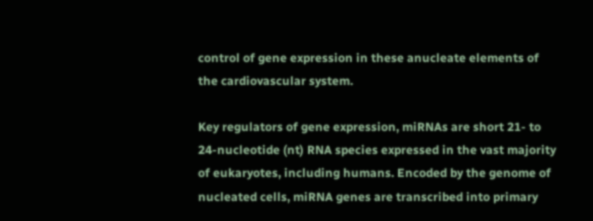control of gene expression in these anucleate elements of the cardiovascular system.

Key regulators of gene expression, miRNAs are short 21- to 24-nucleotide (nt) RNA species expressed in the vast majority of eukaryotes, including humans. Encoded by the genome of nucleated cells, miRNA genes are transcribed into primary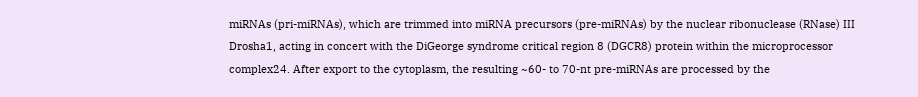miRNAs (pri-miRNAs), which are trimmed into miRNA precursors (pre-miRNAs) by the nuclear ribonuclease (RNase) III Drosha1, acting in concert with the DiGeorge syndrome critical region 8 (DGCR8) protein within the microprocessor complex24. After export to the cytoplasm, the resulting ~60- to 70-nt pre-miRNAs are processed by the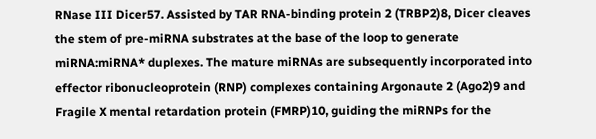RNase III Dicer57. Assisted by TAR RNA-binding protein 2 (TRBP2)8, Dicer cleaves the stem of pre-miRNA substrates at the base of the loop to generate miRNA:miRNA* duplexes. The mature miRNAs are subsequently incorporated into effector ribonucleoprotein (RNP) complexes containing Argonaute 2 (Ago2)9 and Fragile X mental retardation protein (FMRP)10, guiding the miRNPs for the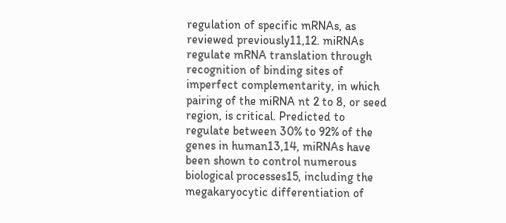regulation of specific mRNAs, as reviewed previously11,12. miRNAs regulate mRNA translation through recognition of binding sites of imperfect complementarity, in which pairing of the miRNA nt 2 to 8, or seed region, is critical. Predicted to regulate between 30% to 92% of the genes in human13,14, miRNAs have been shown to control numerous biological processes15, including the megakaryocytic differentiation of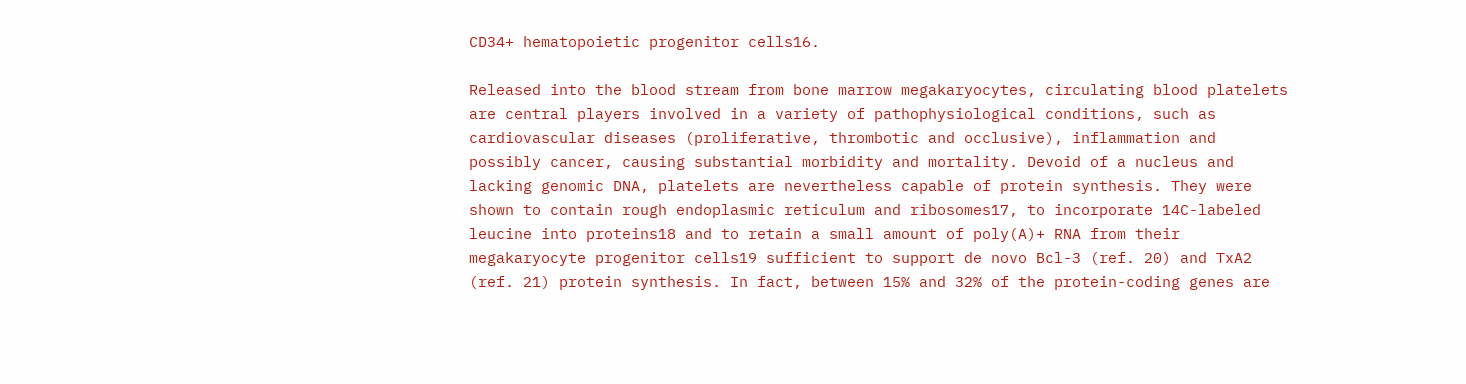CD34+ hematopoietic progenitor cells16.

Released into the blood stream from bone marrow megakaryocytes, circulating blood platelets are central players involved in a variety of pathophysiological conditions, such as cardiovascular diseases (proliferative, thrombotic and occlusive), inflammation and possibly cancer, causing substantial morbidity and mortality. Devoid of a nucleus and lacking genomic DNA, platelets are nevertheless capable of protein synthesis. They were shown to contain rough endoplasmic reticulum and ribosomes17, to incorporate 14C-labeled leucine into proteins18 and to retain a small amount of poly(A)+ RNA from their megakaryocyte progenitor cells19 sufficient to support de novo Bcl-3 (ref. 20) and TxA2 (ref. 21) protein synthesis. In fact, between 15% and 32% of the protein-coding genes are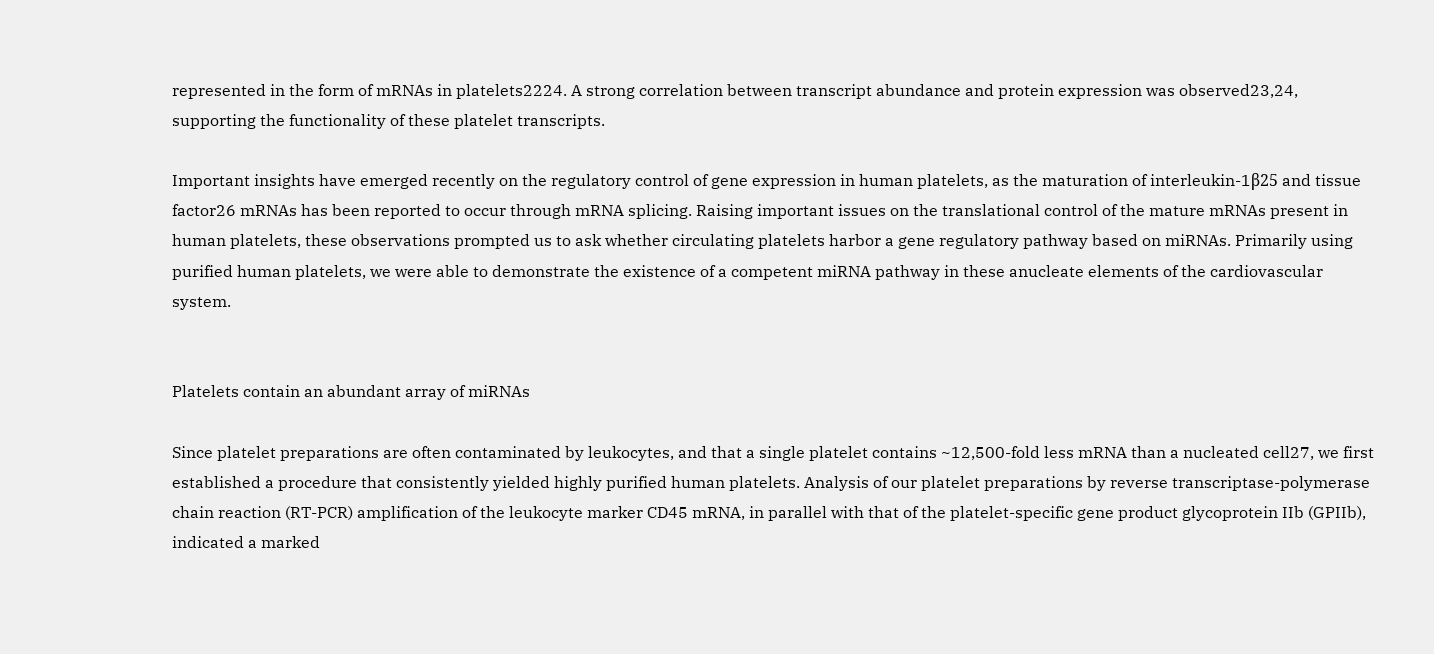represented in the form of mRNAs in platelets2224. A strong correlation between transcript abundance and protein expression was observed23,24, supporting the functionality of these platelet transcripts.

Important insights have emerged recently on the regulatory control of gene expression in human platelets, as the maturation of interleukin-1β25 and tissue factor26 mRNAs has been reported to occur through mRNA splicing. Raising important issues on the translational control of the mature mRNAs present in human platelets, these observations prompted us to ask whether circulating platelets harbor a gene regulatory pathway based on miRNAs. Primarily using purified human platelets, we were able to demonstrate the existence of a competent miRNA pathway in these anucleate elements of the cardiovascular system.


Platelets contain an abundant array of miRNAs

Since platelet preparations are often contaminated by leukocytes, and that a single platelet contains ~12,500-fold less mRNA than a nucleated cell27, we first established a procedure that consistently yielded highly purified human platelets. Analysis of our platelet preparations by reverse transcriptase-polymerase chain reaction (RT-PCR) amplification of the leukocyte marker CD45 mRNA, in parallel with that of the platelet-specific gene product glycoprotein IIb (GPIIb), indicated a marked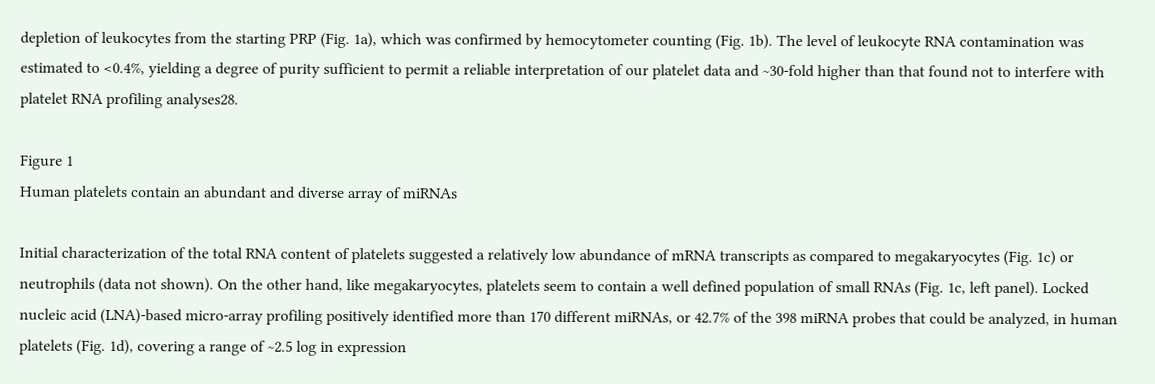depletion of leukocytes from the starting PRP (Fig. 1a), which was confirmed by hemocytometer counting (Fig. 1b). The level of leukocyte RNA contamination was estimated to <0.4%, yielding a degree of purity sufficient to permit a reliable interpretation of our platelet data and ~30-fold higher than that found not to interfere with platelet RNA profiling analyses28.

Figure 1
Human platelets contain an abundant and diverse array of miRNAs

Initial characterization of the total RNA content of platelets suggested a relatively low abundance of mRNA transcripts as compared to megakaryocytes (Fig. 1c) or neutrophils (data not shown). On the other hand, like megakaryocytes, platelets seem to contain a well defined population of small RNAs (Fig. 1c, left panel). Locked nucleic acid (LNA)-based micro-array profiling positively identified more than 170 different miRNAs, or 42.7% of the 398 miRNA probes that could be analyzed, in human platelets (Fig. 1d), covering a range of ~2.5 log in expression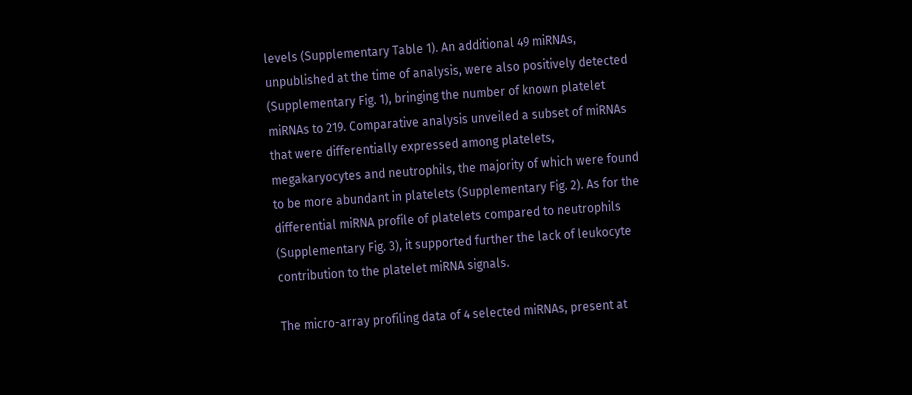levels (Supplementary Table 1). An additional 49 miRNAs, unpublished at the time of analysis, were also positively detected (Supplementary Fig. 1), bringing the number of known platelet miRNAs to 219. Comparative analysis unveiled a subset of miRNAs that were differentially expressed among platelets, megakaryocytes and neutrophils, the majority of which were found to be more abundant in platelets (Supplementary Fig. 2). As for the differential miRNA profile of platelets compared to neutrophils (Supplementary Fig. 3), it supported further the lack of leukocyte contribution to the platelet miRNA signals.

The micro-array profiling data of 4 selected miRNAs, present at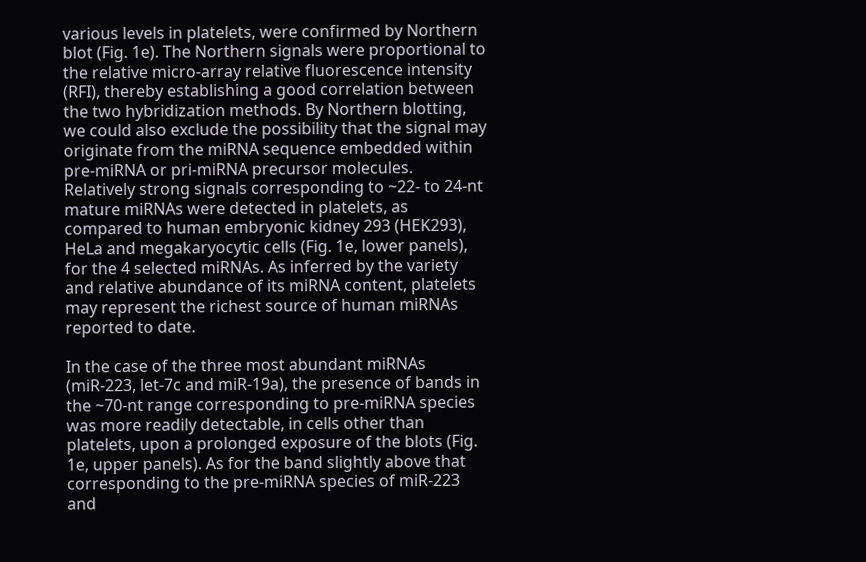various levels in platelets, were confirmed by Northern blot (Fig. 1e). The Northern signals were proportional to the relative micro-array relative fluorescence intensity (RFI), thereby establishing a good correlation between the two hybridization methods. By Northern blotting, we could also exclude the possibility that the signal may originate from the miRNA sequence embedded within pre-miRNA or pri-miRNA precursor molecules. Relatively strong signals corresponding to ~22- to 24-nt mature miRNAs were detected in platelets, as compared to human embryonic kidney 293 (HEK293), HeLa and megakaryocytic cells (Fig. 1e, lower panels), for the 4 selected miRNAs. As inferred by the variety and relative abundance of its miRNA content, platelets may represent the richest source of human miRNAs reported to date.

In the case of the three most abundant miRNAs (miR-223, let-7c and miR-19a), the presence of bands in the ~70-nt range corresponding to pre-miRNA species was more readily detectable, in cells other than platelets, upon a prolonged exposure of the blots (Fig. 1e, upper panels). As for the band slightly above that corresponding to the pre-miRNA species of miR-223 and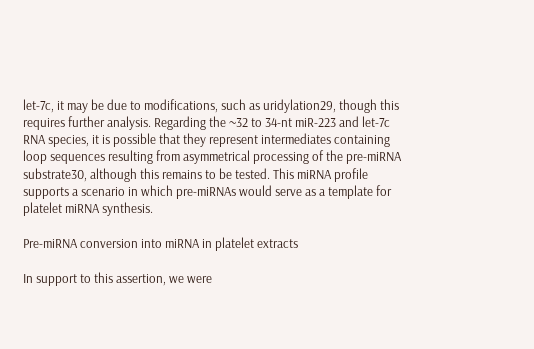let-7c, it may be due to modifications, such as uridylation29, though this requires further analysis. Regarding the ~32 to 34-nt miR-223 and let-7c RNA species, it is possible that they represent intermediates containing loop sequences resulting from asymmetrical processing of the pre-miRNA substrate30, although this remains to be tested. This miRNA profile supports a scenario in which pre-miRNAs would serve as a template for platelet miRNA synthesis.

Pre-miRNA conversion into miRNA in platelet extracts

In support to this assertion, we were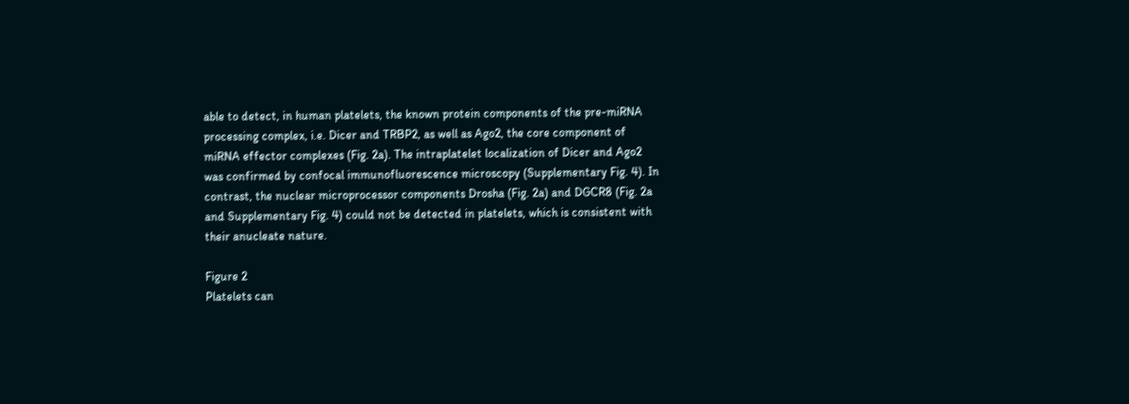able to detect, in human platelets, the known protein components of the pre-miRNA processing complex, i.e. Dicer and TRBP2, as well as Ago2, the core component of miRNA effector complexes (Fig. 2a). The intraplatelet localization of Dicer and Ago2 was confirmed by confocal immunofluorescence microscopy (Supplementary Fig. 4). In contrast, the nuclear microprocessor components Drosha (Fig. 2a) and DGCR8 (Fig. 2a and Supplementary Fig. 4) could not be detected in platelets, which is consistent with their anucleate nature.

Figure 2
Platelets can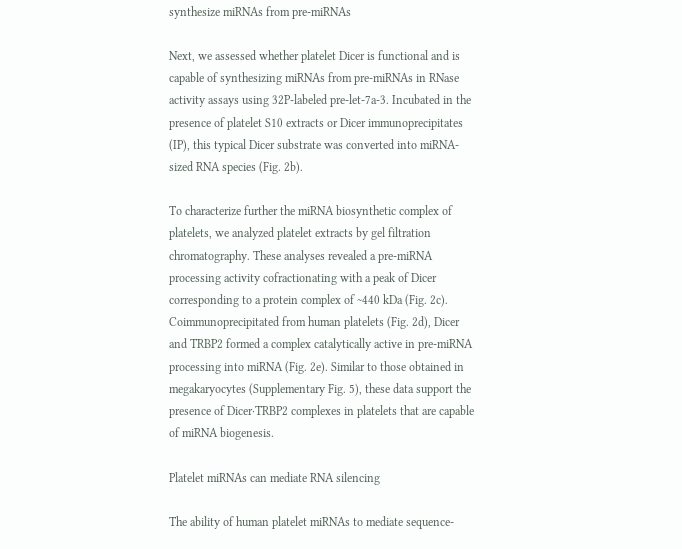synthesize miRNAs from pre-miRNAs

Next, we assessed whether platelet Dicer is functional and is capable of synthesizing miRNAs from pre-miRNAs in RNase activity assays using 32P-labeled pre-let-7a-3. Incubated in the presence of platelet S10 extracts or Dicer immunoprecipitates (IP), this typical Dicer substrate was converted into miRNA-sized RNA species (Fig. 2b).

To characterize further the miRNA biosynthetic complex of platelets, we analyzed platelet extracts by gel filtration chromatography. These analyses revealed a pre-miRNA processing activity cofractionating with a peak of Dicer corresponding to a protein complex of ~440 kDa (Fig. 2c). Coimmunoprecipitated from human platelets (Fig. 2d), Dicer and TRBP2 formed a complex catalytically active in pre-miRNA processing into miRNA (Fig. 2e). Similar to those obtained in megakaryocytes (Supplementary Fig. 5), these data support the presence of Dicer·TRBP2 complexes in platelets that are capable of miRNA biogenesis.

Platelet miRNAs can mediate RNA silencing

The ability of human platelet miRNAs to mediate sequence-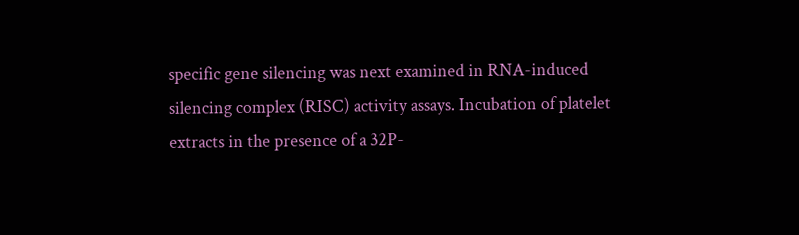specific gene silencing was next examined in RNA-induced silencing complex (RISC) activity assays. Incubation of platelet extracts in the presence of a 32P-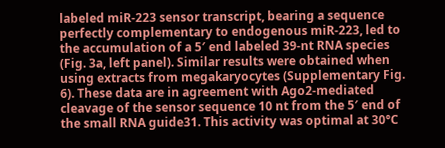labeled miR-223 sensor transcript, bearing a sequence perfectly complementary to endogenous miR-223, led to the accumulation of a 5′ end labeled 39-nt RNA species (Fig. 3a, left panel). Similar results were obtained when using extracts from megakaryocytes (Supplementary Fig. 6). These data are in agreement with Ago2-mediated cleavage of the sensor sequence 10 nt from the 5′ end of the small RNA guide31. This activity was optimal at 30°C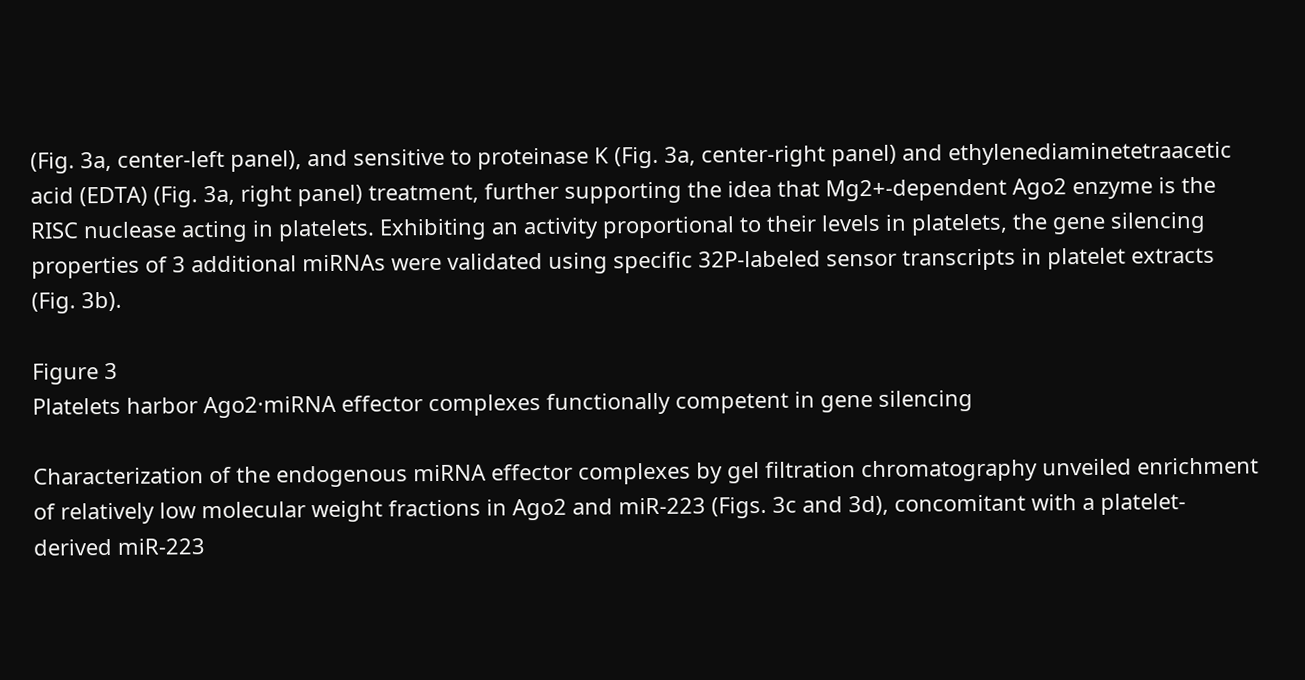(Fig. 3a, center-left panel), and sensitive to proteinase K (Fig. 3a, center-right panel) and ethylenediaminetetraacetic acid (EDTA) (Fig. 3a, right panel) treatment, further supporting the idea that Mg2+-dependent Ago2 enzyme is the RISC nuclease acting in platelets. Exhibiting an activity proportional to their levels in platelets, the gene silencing properties of 3 additional miRNAs were validated using specific 32P-labeled sensor transcripts in platelet extracts (Fig. 3b).

Figure 3
Platelets harbor Ago2·miRNA effector complexes functionally competent in gene silencing

Characterization of the endogenous miRNA effector complexes by gel filtration chromatography unveiled enrichment of relatively low molecular weight fractions in Ago2 and miR-223 (Figs. 3c and 3d), concomitant with a platelet-derived miR-223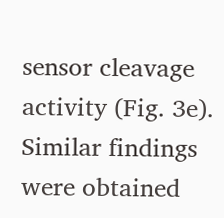sensor cleavage activity (Fig. 3e). Similar findings were obtained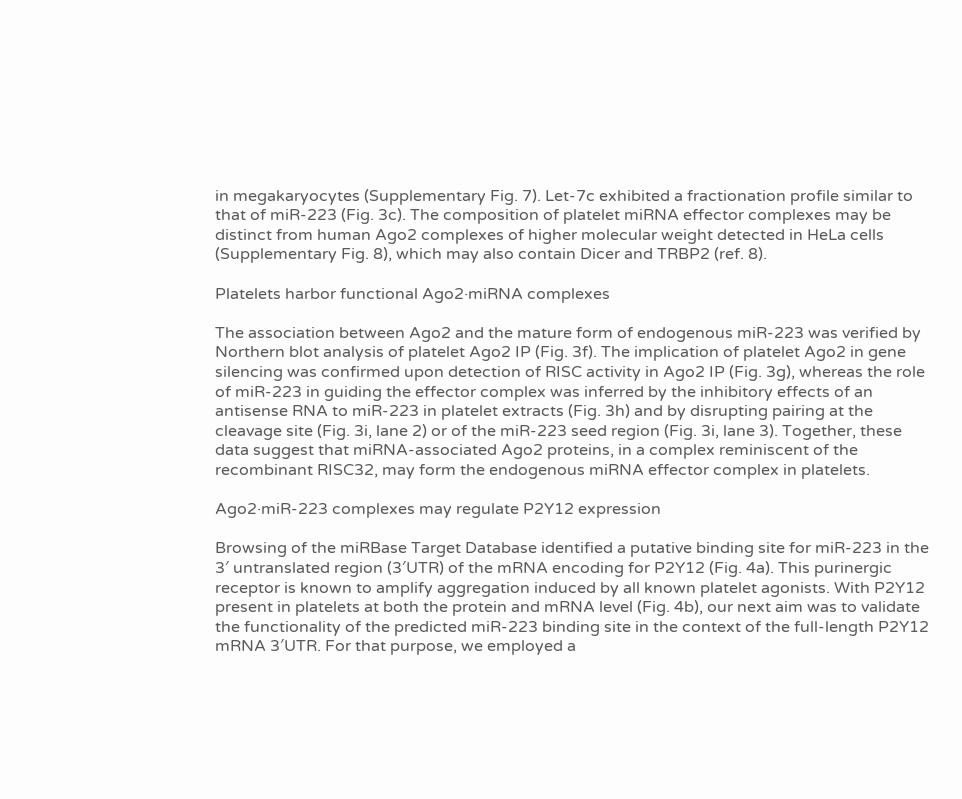in megakaryocytes (Supplementary Fig. 7). Let-7c exhibited a fractionation profile similar to that of miR-223 (Fig. 3c). The composition of platelet miRNA effector complexes may be distinct from human Ago2 complexes of higher molecular weight detected in HeLa cells (Supplementary Fig. 8), which may also contain Dicer and TRBP2 (ref. 8).

Platelets harbor functional Ago2·miRNA complexes

The association between Ago2 and the mature form of endogenous miR-223 was verified by Northern blot analysis of platelet Ago2 IP (Fig. 3f). The implication of platelet Ago2 in gene silencing was confirmed upon detection of RISC activity in Ago2 IP (Fig. 3g), whereas the role of miR-223 in guiding the effector complex was inferred by the inhibitory effects of an antisense RNA to miR-223 in platelet extracts (Fig. 3h) and by disrupting pairing at the cleavage site (Fig. 3i, lane 2) or of the miR-223 seed region (Fig. 3i, lane 3). Together, these data suggest that miRNA-associated Ago2 proteins, in a complex reminiscent of the recombinant RISC32, may form the endogenous miRNA effector complex in platelets.

Ago2·miR-223 complexes may regulate P2Y12 expression

Browsing of the miRBase Target Database identified a putative binding site for miR-223 in the 3′ untranslated region (3′UTR) of the mRNA encoding for P2Y12 (Fig. 4a). This purinergic receptor is known to amplify aggregation induced by all known platelet agonists. With P2Y12 present in platelets at both the protein and mRNA level (Fig. 4b), our next aim was to validate the functionality of the predicted miR-223 binding site in the context of the full-length P2Y12 mRNA 3′UTR. For that purpose, we employed a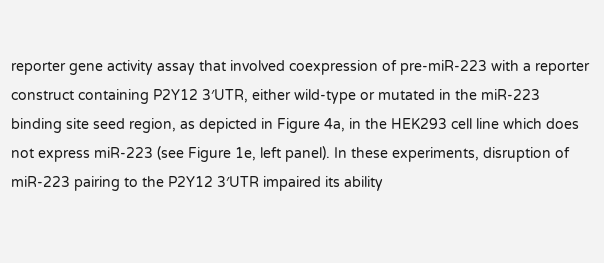reporter gene activity assay that involved coexpression of pre-miR-223 with a reporter construct containing P2Y12 3′UTR, either wild-type or mutated in the miR-223 binding site seed region, as depicted in Figure 4a, in the HEK293 cell line which does not express miR-223 (see Figure 1e, left panel). In these experiments, disruption of miR-223 pairing to the P2Y12 3′UTR impaired its ability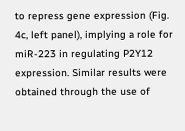to repress gene expression (Fig. 4c, left panel), implying a role for miR-223 in regulating P2Y12 expression. Similar results were obtained through the use of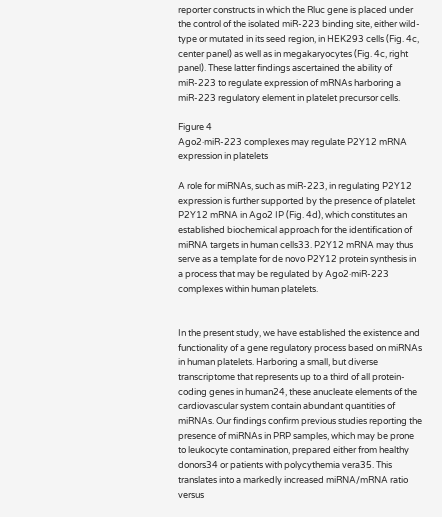reporter constructs in which the Rluc gene is placed under the control of the isolated miR-223 binding site, either wild-type or mutated in its seed region, in HEK293 cells (Fig. 4c, center panel) as well as in megakaryocytes (Fig. 4c, right panel). These latter findings ascertained the ability of miR-223 to regulate expression of mRNAs harboring a miR-223 regulatory element in platelet precursor cells.

Figure 4
Ago2·miR-223 complexes may regulate P2Y12 mRNA expression in platelets

A role for miRNAs, such as miR-223, in regulating P2Y12 expression is further supported by the presence of platelet P2Y12 mRNA in Ago2 IP (Fig. 4d), which constitutes an established biochemical approach for the identification of miRNA targets in human cells33. P2Y12 mRNA may thus serve as a template for de novo P2Y12 protein synthesis in a process that may be regulated by Ago2·miR-223 complexes within human platelets.


In the present study, we have established the existence and functionality of a gene regulatory process based on miRNAs in human platelets. Harboring a small, but diverse transcriptome that represents up to a third of all protein-coding genes in human24, these anucleate elements of the cardiovascular system contain abundant quantities of miRNAs. Our findings confirm previous studies reporting the presence of miRNAs in PRP samples, which may be prone to leukocyte contamination, prepared either from healthy donors34 or patients with polycythemia vera35. This translates into a markedly increased miRNA/mRNA ratio versus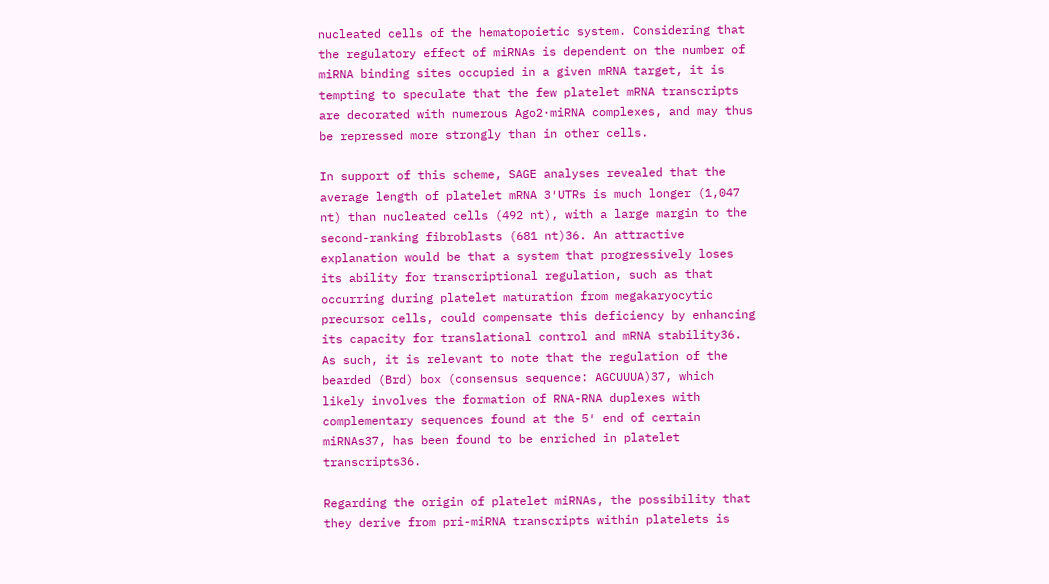nucleated cells of the hematopoietic system. Considering that the regulatory effect of miRNAs is dependent on the number of miRNA binding sites occupied in a given mRNA target, it is tempting to speculate that the few platelet mRNA transcripts are decorated with numerous Ago2·miRNA complexes, and may thus be repressed more strongly than in other cells.

In support of this scheme, SAGE analyses revealed that the average length of platelet mRNA 3′UTRs is much longer (1,047 nt) than nucleated cells (492 nt), with a large margin to the second-ranking fibroblasts (681 nt)36. An attractive explanation would be that a system that progressively loses its ability for transcriptional regulation, such as that occurring during platelet maturation from megakaryocytic precursor cells, could compensate this deficiency by enhancing its capacity for translational control and mRNA stability36. As such, it is relevant to note that the regulation of the bearded (Brd) box (consensus sequence: AGCUUUA)37, which likely involves the formation of RNA-RNA duplexes with complementary sequences found at the 5′ end of certain miRNAs37, has been found to be enriched in platelet transcripts36.

Regarding the origin of platelet miRNAs, the possibility that they derive from pri-miRNA transcripts within platelets is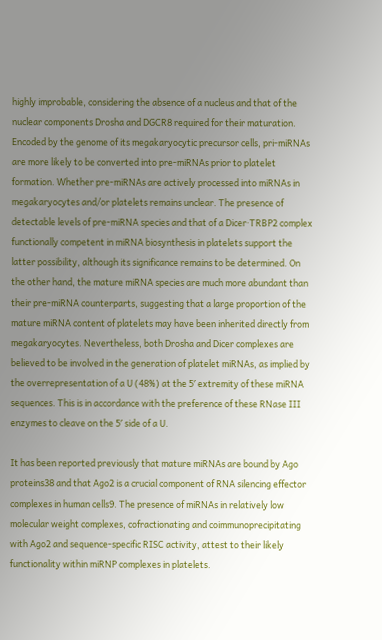highly improbable, considering the absence of a nucleus and that of the nuclear components Drosha and DGCR8 required for their maturation. Encoded by the genome of its megakaryocytic precursor cells, pri-miRNAs are more likely to be converted into pre-miRNAs prior to platelet formation. Whether pre-miRNAs are actively processed into miRNAs in megakaryocytes and/or platelets remains unclear. The presence of detectable levels of pre-miRNA species and that of a Dicer·TRBP2 complex functionally competent in miRNA biosynthesis in platelets support the latter possibility, although its significance remains to be determined. On the other hand, the mature miRNA species are much more abundant than their pre-miRNA counterparts, suggesting that a large proportion of the mature miRNA content of platelets may have been inherited directly from megakaryocytes. Nevertheless, both Drosha and Dicer complexes are believed to be involved in the generation of platelet miRNAs, as implied by the overrepresentation of a U (48%) at the 5′ extremity of these miRNA sequences. This is in accordance with the preference of these RNase III enzymes to cleave on the 5′ side of a U.

It has been reported previously that mature miRNAs are bound by Ago proteins38 and that Ago2 is a crucial component of RNA silencing effector complexes in human cells9. The presence of miRNAs in relatively low molecular weight complexes, cofractionating and coimmunoprecipitating with Ago2 and sequence-specific RISC activity, attest to their likely functionality within miRNP complexes in platelets.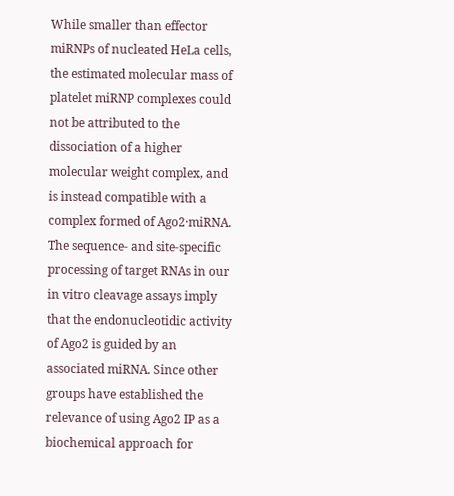While smaller than effector miRNPs of nucleated HeLa cells, the estimated molecular mass of platelet miRNP complexes could not be attributed to the dissociation of a higher molecular weight complex, and is instead compatible with a complex formed of Ago2·miRNA. The sequence- and site-specific processing of target RNAs in our in vitro cleavage assays imply that the endonucleotidic activity of Ago2 is guided by an associated miRNA. Since other groups have established the relevance of using Ago2 IP as a biochemical approach for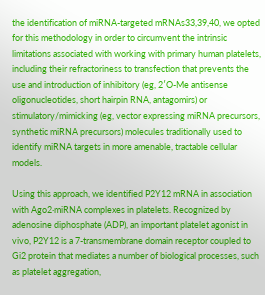the identification of miRNA-targeted mRNAs33,39,40, we opted for this methodology in order to circumvent the intrinsic limitations associated with working with primary human platelets, including their refractoriness to transfection that prevents the use and introduction of inhibitory (eg, 2′O-Me antisense oligonucleotides, short hairpin RNA, antagomirs) or stimulatory/mimicking (eg, vector expressing miRNA precursors, synthetic miRNA precursors) molecules traditionally used to identify miRNA targets in more amenable, tractable cellular models.

Using this approach, we identified P2Y12 mRNA in association with Ago2·miRNA complexes in platelets. Recognized by adenosine diphosphate (ADP), an important platelet agonist in vivo, P2Y12 is a 7-transmembrane domain receptor coupled to Gi2 protein that mediates a number of biological processes, such as platelet aggregation,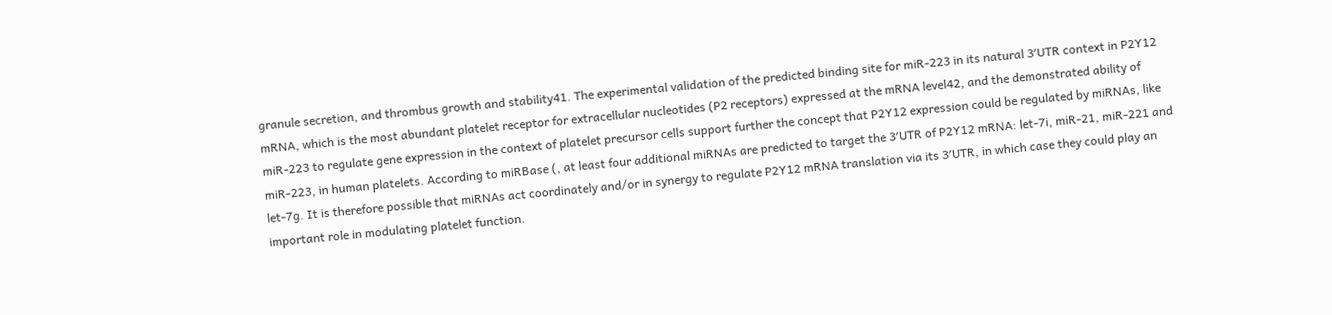granule secretion, and thrombus growth and stability41. The experimental validation of the predicted binding site for miR-223 in its natural 3′UTR context in P2Y12 mRNA, which is the most abundant platelet receptor for extracellular nucleotides (P2 receptors) expressed at the mRNA level42, and the demonstrated ability of miR-223 to regulate gene expression in the context of platelet precursor cells support further the concept that P2Y12 expression could be regulated by miRNAs, like miR-223, in human platelets. According to miRBase (, at least four additional miRNAs are predicted to target the 3′UTR of P2Y12 mRNA: let-7i, miR-21, miR-221 and let-7g. It is therefore possible that miRNAs act coordinately and/or in synergy to regulate P2Y12 mRNA translation via its 3′UTR, in which case they could play an important role in modulating platelet function.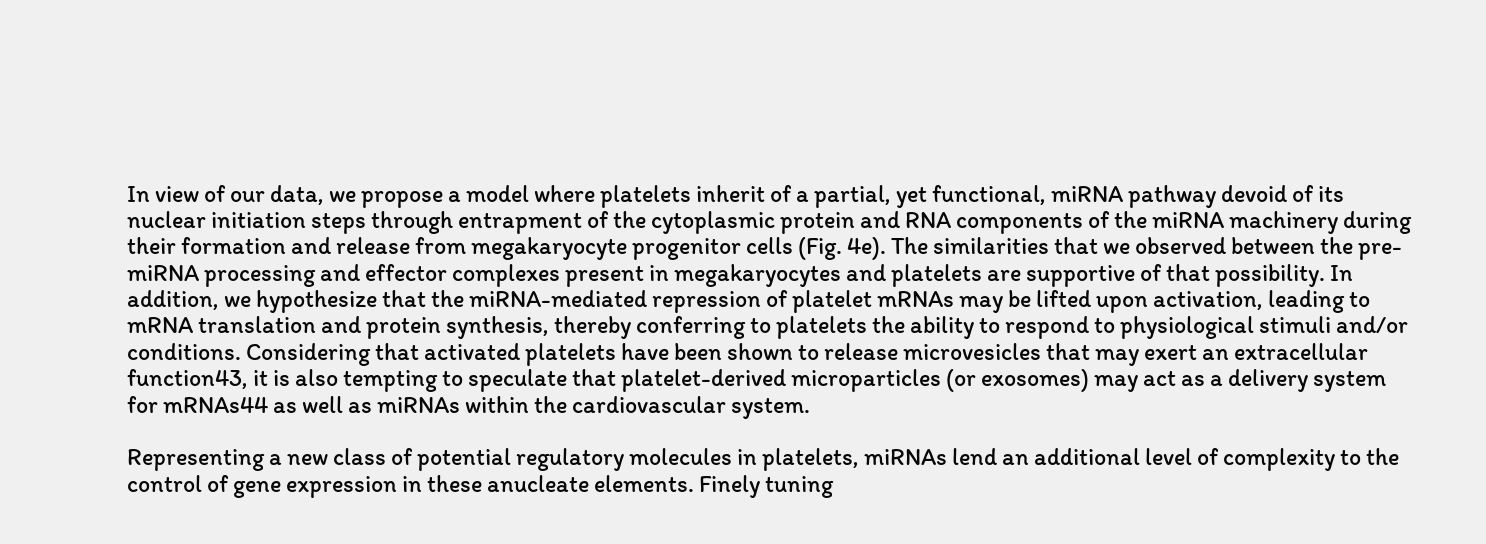In view of our data, we propose a model where platelets inherit of a partial, yet functional, miRNA pathway devoid of its nuclear initiation steps through entrapment of the cytoplasmic protein and RNA components of the miRNA machinery during their formation and release from megakaryocyte progenitor cells (Fig. 4e). The similarities that we observed between the pre-miRNA processing and effector complexes present in megakaryocytes and platelets are supportive of that possibility. In addition, we hypothesize that the miRNA-mediated repression of platelet mRNAs may be lifted upon activation, leading to mRNA translation and protein synthesis, thereby conferring to platelets the ability to respond to physiological stimuli and/or conditions. Considering that activated platelets have been shown to release microvesicles that may exert an extracellular function43, it is also tempting to speculate that platelet-derived microparticles (or exosomes) may act as a delivery system for mRNAs44 as well as miRNAs within the cardiovascular system.

Representing a new class of potential regulatory molecules in platelets, miRNAs lend an additional level of complexity to the control of gene expression in these anucleate elements. Finely tuning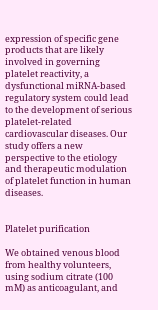expression of specific gene products that are likely involved in governing platelet reactivity, a dysfunctional miRNA-based regulatory system could lead to the development of serious platelet-related cardiovascular diseases. Our study offers a new perspective to the etiology and therapeutic modulation of platelet function in human diseases.


Platelet purification

We obtained venous blood from healthy volunteers, using sodium citrate (100 mM) as anticoagulant, and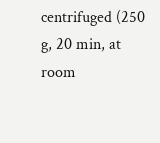centrifuged (250 g, 20 min, at room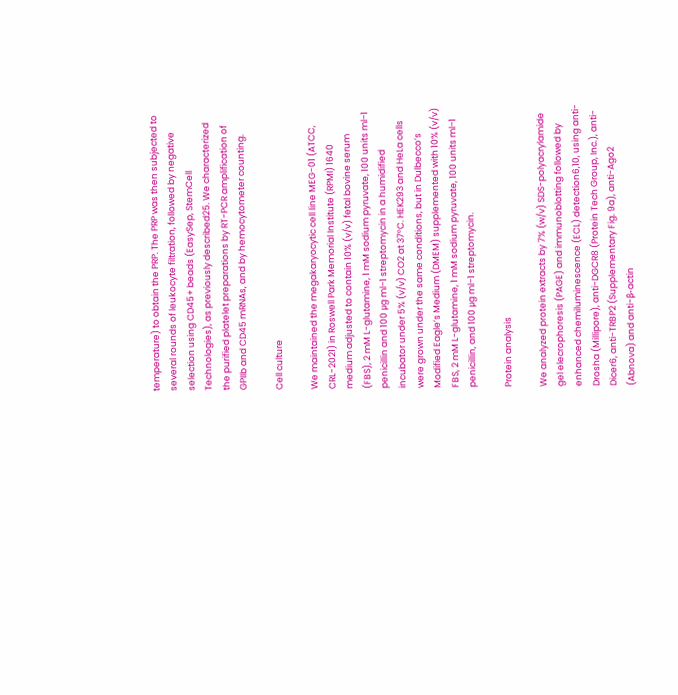temperature) to obtain the PRP. The PRP was then subjected to several rounds of leukocyte filtration, followed by negative selection using CD45+ beads (EasySep, StemCell Technologies), as previously described25. We characterized the purified platelet preparations by RT-PCR amplification of GPIIb and CD45 mRNAs, and by hemocytometer counting.

Cell culture

We maintained the megakaryocytic cell line MEG-01 (ATCC, CRL-2021) in Roswell Park Memorial Institute (RPMI) 1640 medium adjusted to contain 10% (v/v) fetal bovine serum (FBS), 2 mM L-glutamine, 1 mM sodium pyruvate, 100 units ml−1 penicillin and 100 μg ml−1 streptomycin in a humidified incubator under 5% (v/v) CO2 at 37°C. HEK293 and HeLa cells were grown under the same conditions, but in Dulbecco’s Modified Eagle’s Medium (DMEM) supplemented with 10% (v/v) FBS, 2 mM L-glutamine, 1 mM sodium pyruvate, 100 units ml−1 penicillin, and 100 μg ml−1 streptomycin.

Protein analysis

We analyzed protein extracts by 7% (w/v) SDS-polyacrylamide gel elecrophoresis (PAGE) and immunoblotting followed by enhanced chemiluminescence (ECL) detection6,10, using anti-Drosha (Millipore), anti-DGCR8 (Protein Tech Group, Inc.), anti-Dicer6, anti-TRBP2 (Supplementary Fig. 9a), anti-Ago2 (Abnova) and anti-β-actin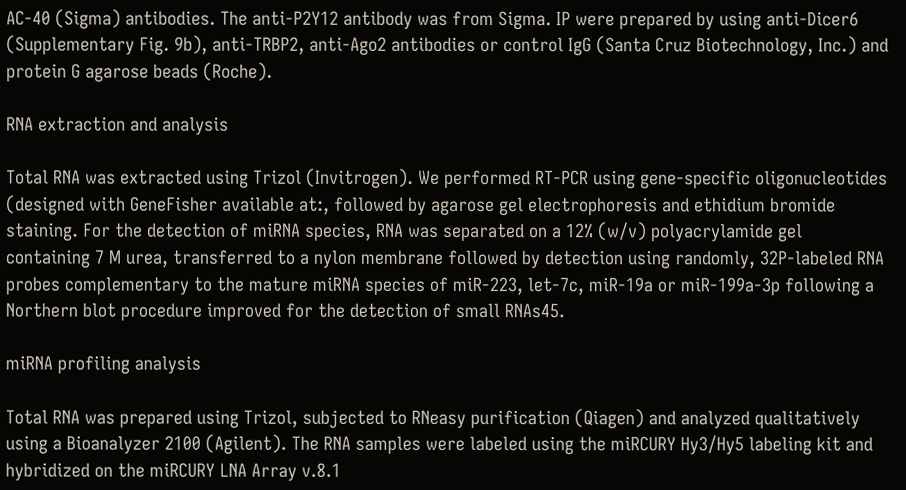AC-40 (Sigma) antibodies. The anti-P2Y12 antibody was from Sigma. IP were prepared by using anti-Dicer6 (Supplementary Fig. 9b), anti-TRBP2, anti-Ago2 antibodies or control IgG (Santa Cruz Biotechnology, Inc.) and protein G agarose beads (Roche).

RNA extraction and analysis

Total RNA was extracted using Trizol (Invitrogen). We performed RT-PCR using gene-specific oligonucleotides (designed with GeneFisher available at:, followed by agarose gel electrophoresis and ethidium bromide staining. For the detection of miRNA species, RNA was separated on a 12% (w/v) polyacrylamide gel containing 7 M urea, transferred to a nylon membrane followed by detection using randomly, 32P-labeled RNA probes complementary to the mature miRNA species of miR-223, let-7c, miR-19a or miR-199a-3p following a Northern blot procedure improved for the detection of small RNAs45.

miRNA profiling analysis

Total RNA was prepared using Trizol, subjected to RNeasy purification (Qiagen) and analyzed qualitatively using a Bioanalyzer 2100 (Agilent). The RNA samples were labeled using the miRCURY Hy3/Hy5 labeling kit and hybridized on the miRCURY LNA Array v.8.1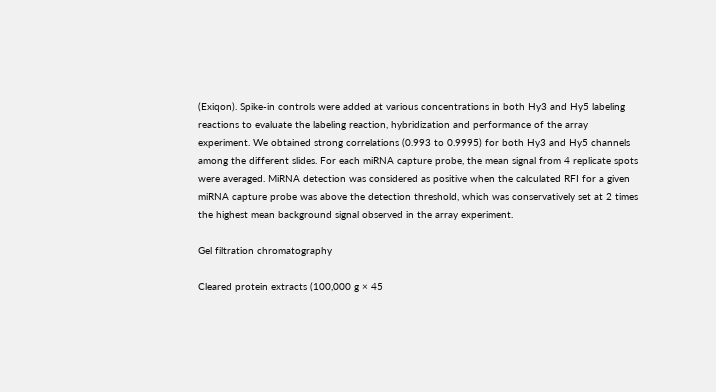(Exiqon). Spike-in controls were added at various concentrations in both Hy3 and Hy5 labeling reactions to evaluate the labeling reaction, hybridization and performance of the array experiment. We obtained strong correlations (0.993 to 0.9995) for both Hy3 and Hy5 channels among the different slides. For each miRNA capture probe, the mean signal from 4 replicate spots were averaged. MiRNA detection was considered as positive when the calculated RFI for a given miRNA capture probe was above the detection threshold, which was conservatively set at 2 times the highest mean background signal observed in the array experiment.

Gel filtration chromatography

Cleared protein extracts (100,000 g × 45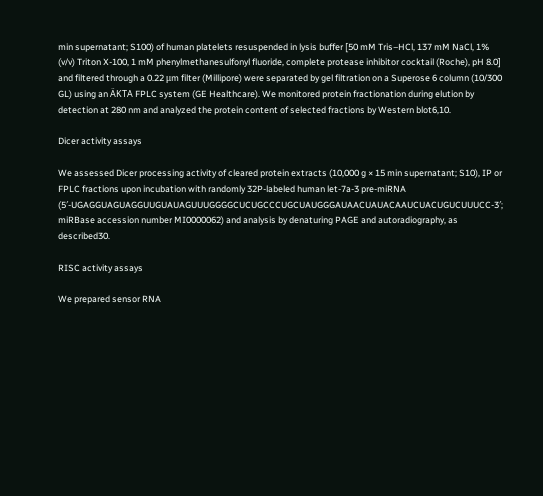min supernatant; S100) of human platelets resuspended in lysis buffer [50 mM Tris–HCl, 137 mM NaCl, 1% (v/v) Triton X-100, 1 mM phenylmethanesulfonyl fluoride, complete protease inhibitor cocktail (Roche), pH 8.0] and filtered through a 0.22 μm filter (Millipore) were separated by gel filtration on a Superose 6 column (10/300 GL) using an ÄKTA FPLC system (GE Healthcare). We monitored protein fractionation during elution by detection at 280 nm and analyzed the protein content of selected fractions by Western blot6,10.

Dicer activity assays

We assessed Dicer processing activity of cleared protein extracts (10,000 g × 15 min supernatant; S10), IP or FPLC fractions upon incubation with randomly 32P-labeled human let-7a-3 pre-miRNA (5′-UGAGGUAGUAGGUUGUAUAGUUUGGGGCUCUGCCCUGCUAUGGGAUAACUAUACAAUCUACUGUCUUUCC-3′; miRBase accession number MI0000062) and analysis by denaturing PAGE and autoradiography, as described30.

RISC activity assays

We prepared sensor RNA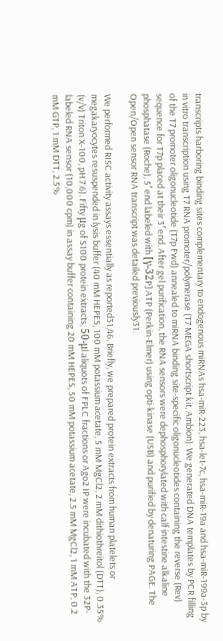transcripts harboring binding sites complementary to endogenous miRNAs hsa-miR-223, hsa-let-7c, hsa-miR-19a and hsa-miR-199a-3p by in vitro transcription using T7 RNA promoter/polymerase (T7 MEGA shortscript kit, Ambion). We generated DNA templates by PCR filling of the T7 promoter oligonucleotide (T7p Fwd) annealed to miRNA binding site-specific oligonucleotides containing the reverse (Rev) sequence for T7p placed at their 3′ end. After gel purification, the RNA sensors were dephosphorylated with calf intestine alkaline phosphatase (Roche), 5′ end labeled with [γ-32P] ATP (Perkin-Elmer) using opti-kinase (USB) and purified by denaturing PAGE. The Open/Open sensor RNA transcript was detailed previously31.

We performed RISC activity assays essentially as reported31,46. Briefly, we prepared protein extracts from human platelets or megakaryocytes resuspended in lysis buffer (40 mM HEPES, 100 mM potassium acetate, 5 mM MgCl2, 2 mM dithiothreitol (DTT), 0.35% (v/v) Triton X-100, pH 7.6). Fifty μg of S100 protein extracts, 50-μl aliquots of FPLC fractions or Ago2 IP were incubated with the 32P-labeled RNA sensor (10,000 cpm) in assay buffer containing 20 mM HEPES, 50 mM potassium acetate, 2.5 mM MgCl2, 1 mM ATP, 0.2 mM GTP, 1 mM DTT, 2.5%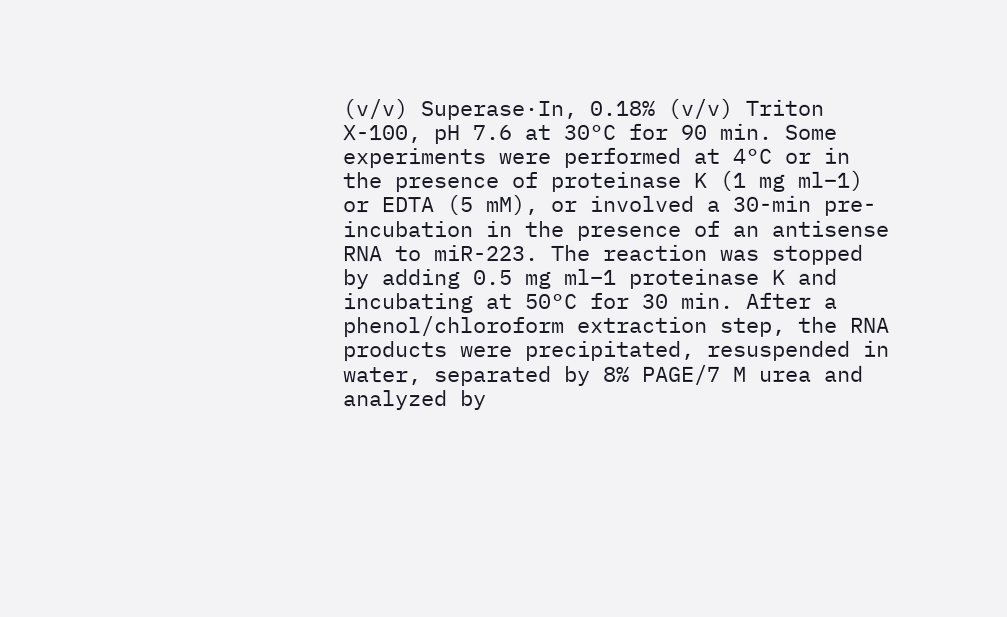(v/v) Superase·In, 0.18% (v/v) Triton X-100, pH 7.6 at 30°C for 90 min. Some experiments were performed at 4°C or in the presence of proteinase K (1 mg ml−1) or EDTA (5 mM), or involved a 30-min pre-incubation in the presence of an antisense RNA to miR-223. The reaction was stopped by adding 0.5 mg ml−1 proteinase K and incubating at 50°C for 30 min. After a phenol/chloroform extraction step, the RNA products were precipitated, resuspended in water, separated by 8% PAGE/7 M urea and analyzed by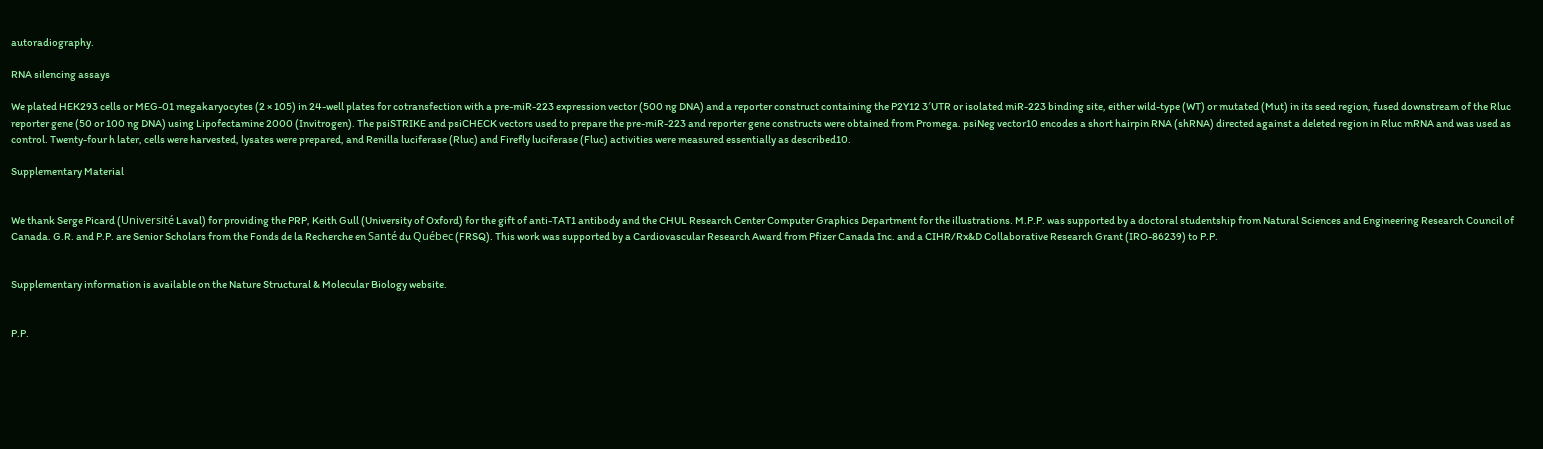autoradiography.

RNA silencing assays

We plated HEK293 cells or MEG-01 megakaryocytes (2 × 105) in 24-well plates for cotransfection with a pre-miR-223 expression vector (500 ng DNA) and a reporter construct containing the P2Y12 3′UTR or isolated miR-223 binding site, either wild-type (WT) or mutated (Mut) in its seed region, fused downstream of the Rluc reporter gene (50 or 100 ng DNA) using Lipofectamine 2000 (Invitrogen). The psiSTRIKE and psiCHECK vectors used to prepare the pre-miR-223 and reporter gene constructs were obtained from Promega. psiNeg vector10 encodes a short hairpin RNA (shRNA) directed against a deleted region in Rluc mRNA and was used as control. Twenty-four h later, cells were harvested, lysates were prepared, and Renilla luciferase (Rluc) and Firefly luciferase (Fluc) activities were measured essentially as described10.

Supplementary Material


We thank Serge Picard (Université Laval) for providing the PRP, Keith Gull (University of Oxford) for the gift of anti-TAT1 antibody and the CHUL Research Center Computer Graphics Department for the illustrations. M.P.P. was supported by a doctoral studentship from Natural Sciences and Engineering Research Council of Canada. G.R. and P.P. are Senior Scholars from the Fonds de la Recherche en Santé du Québec (FRSQ). This work was supported by a Cardiovascular Research Award from Pfizer Canada Inc. and a CIHR/Rx&D Collaborative Research Grant (IRO-86239) to P.P.


Supplementary information is available on the Nature Structural & Molecular Biology website.


P.P.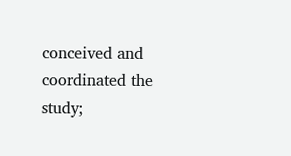conceived and coordinated the study;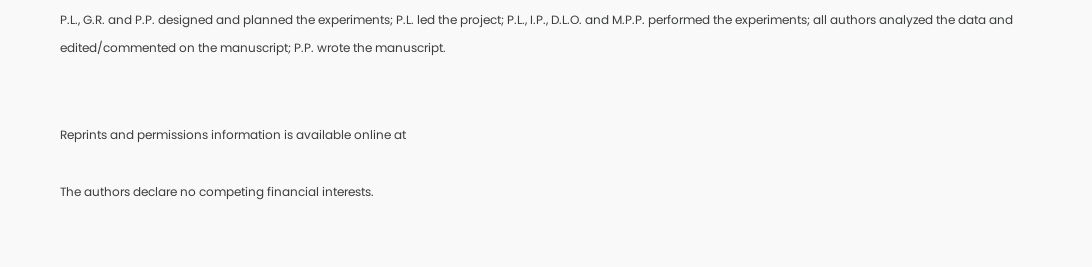P.L., G.R. and P.P. designed and planned the experiments; P.L. led the project; P.L., I.P., D.L.O. and M.P.P. performed the experiments; all authors analyzed the data and edited/commented on the manuscript; P.P. wrote the manuscript.


Reprints and permissions information is available online at

The authors declare no competing financial interests.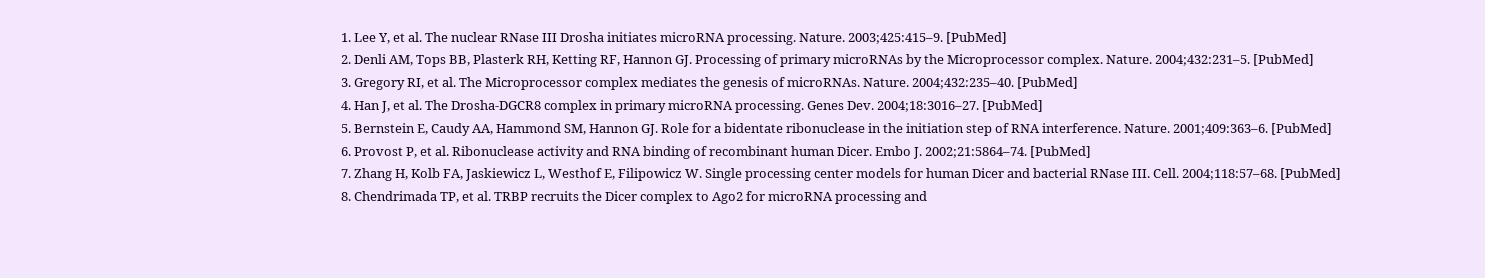1. Lee Y, et al. The nuclear RNase III Drosha initiates microRNA processing. Nature. 2003;425:415–9. [PubMed]
2. Denli AM, Tops BB, Plasterk RH, Ketting RF, Hannon GJ. Processing of primary microRNAs by the Microprocessor complex. Nature. 2004;432:231–5. [PubMed]
3. Gregory RI, et al. The Microprocessor complex mediates the genesis of microRNAs. Nature. 2004;432:235–40. [PubMed]
4. Han J, et al. The Drosha-DGCR8 complex in primary microRNA processing. Genes Dev. 2004;18:3016–27. [PubMed]
5. Bernstein E, Caudy AA, Hammond SM, Hannon GJ. Role for a bidentate ribonuclease in the initiation step of RNA interference. Nature. 2001;409:363–6. [PubMed]
6. Provost P, et al. Ribonuclease activity and RNA binding of recombinant human Dicer. Embo J. 2002;21:5864–74. [PubMed]
7. Zhang H, Kolb FA, Jaskiewicz L, Westhof E, Filipowicz W. Single processing center models for human Dicer and bacterial RNase III. Cell. 2004;118:57–68. [PubMed]
8. Chendrimada TP, et al. TRBP recruits the Dicer complex to Ago2 for microRNA processing and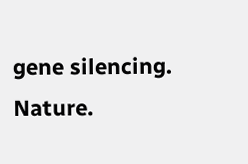gene silencing. Nature.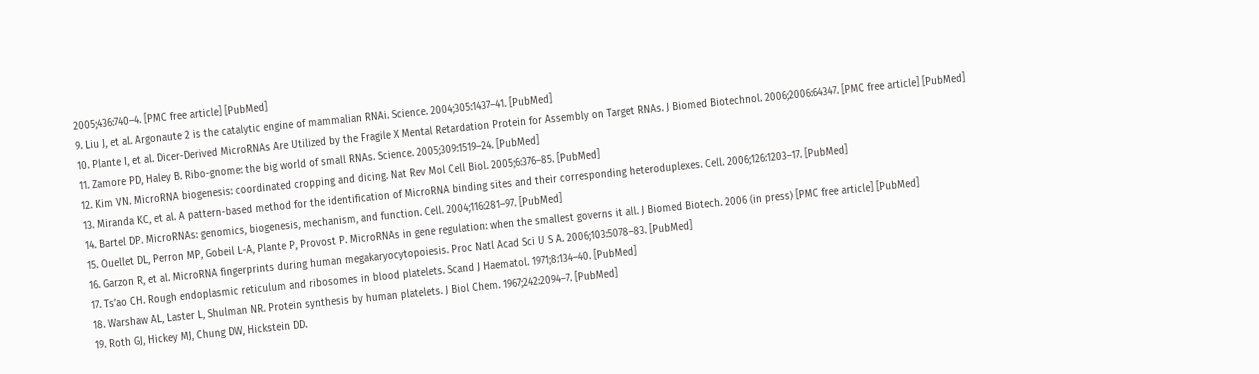2005;436:740–4. [PMC free article] [PubMed]
9. Liu J, et al. Argonaute 2 is the catalytic engine of mammalian RNAi. Science. 2004;305:1437–41. [PubMed]
10. Plante I, et al. Dicer-Derived MicroRNAs Are Utilized by the Fragile X Mental Retardation Protein for Assembly on Target RNAs. J Biomed Biotechnol. 2006;2006:64347. [PMC free article] [PubMed]
11. Zamore PD, Haley B. Ribo-gnome: the big world of small RNAs. Science. 2005;309:1519–24. [PubMed]
12. Kim VN. MicroRNA biogenesis: coordinated cropping and dicing. Nat Rev Mol Cell Biol. 2005;6:376–85. [PubMed]
13. Miranda KC, et al. A pattern-based method for the identification of MicroRNA binding sites and their corresponding heteroduplexes. Cell. 2006;126:1203–17. [PubMed]
14. Bartel DP. MicroRNAs: genomics, biogenesis, mechanism, and function. Cell. 2004;116:281–97. [PubMed]
15. Ouellet DL, Perron MP, Gobeil L-A, Plante P, Provost P. MicroRNAs in gene regulation: when the smallest governs it all. J Biomed Biotech. 2006 (in press) [PMC free article] [PubMed]
16. Garzon R, et al. MicroRNA fingerprints during human megakaryocytopoiesis. Proc Natl Acad Sci U S A. 2006;103:5078–83. [PubMed]
17. Ts’ao CH. Rough endoplasmic reticulum and ribosomes in blood platelets. Scand J Haematol. 1971;8:134–40. [PubMed]
18. Warshaw AL, Laster L, Shulman NR. Protein synthesis by human platelets. J Biol Chem. 1967;242:2094–7. [PubMed]
19. Roth GJ, Hickey MJ, Chung DW, Hickstein DD.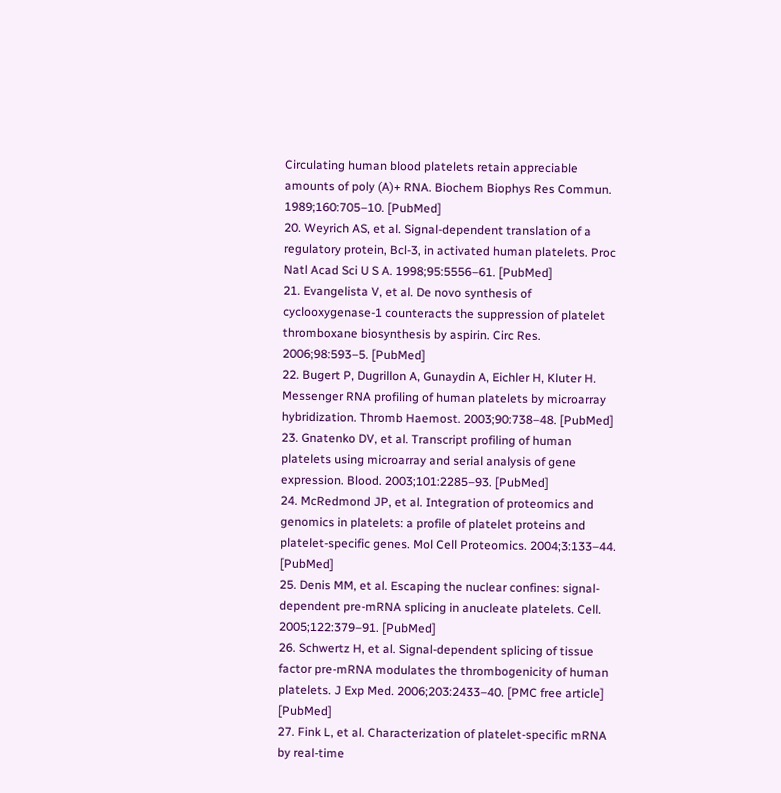Circulating human blood platelets retain appreciable amounts of poly (A)+ RNA. Biochem Biophys Res Commun. 1989;160:705–10. [PubMed]
20. Weyrich AS, et al. Signal-dependent translation of a regulatory protein, Bcl-3, in activated human platelets. Proc Natl Acad Sci U S A. 1998;95:5556–61. [PubMed]
21. Evangelista V, et al. De novo synthesis of cyclooxygenase-1 counteracts the suppression of platelet thromboxane biosynthesis by aspirin. Circ Res. 2006;98:593–5. [PubMed]
22. Bugert P, Dugrillon A, Gunaydin A, Eichler H, Kluter H. Messenger RNA profiling of human platelets by microarray hybridization. Thromb Haemost. 2003;90:738–48. [PubMed]
23. Gnatenko DV, et al. Transcript profiling of human platelets using microarray and serial analysis of gene expression. Blood. 2003;101:2285–93. [PubMed]
24. McRedmond JP, et al. Integration of proteomics and genomics in platelets: a profile of platelet proteins and platelet-specific genes. Mol Cell Proteomics. 2004;3:133–44. [PubMed]
25. Denis MM, et al. Escaping the nuclear confines: signal-dependent pre-mRNA splicing in anucleate platelets. Cell. 2005;122:379–91. [PubMed]
26. Schwertz H, et al. Signal-dependent splicing of tissue factor pre-mRNA modulates the thrombogenicity of human platelets. J Exp Med. 2006;203:2433–40. [PMC free article] [PubMed]
27. Fink L, et al. Characterization of platelet-specific mRNA by real-time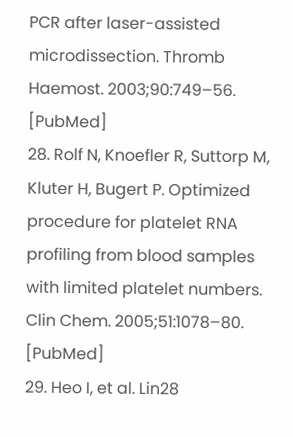PCR after laser-assisted microdissection. Thromb Haemost. 2003;90:749–56. [PubMed]
28. Rolf N, Knoefler R, Suttorp M, Kluter H, Bugert P. Optimized procedure for platelet RNA profiling from blood samples with limited platelet numbers. Clin Chem. 2005;51:1078–80. [PubMed]
29. Heo I, et al. Lin28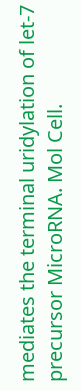mediates the terminal uridylation of let-7 precursor MicroRNA. Mol Cell.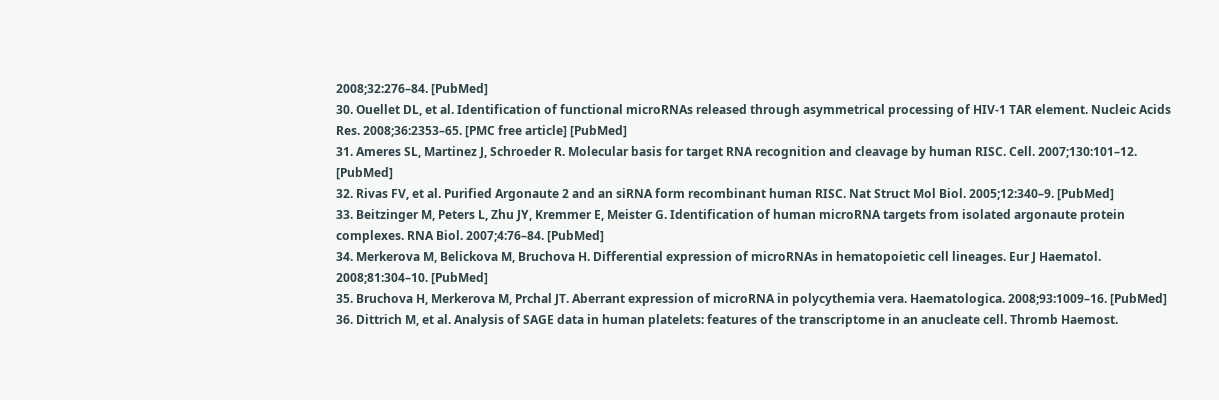2008;32:276–84. [PubMed]
30. Ouellet DL, et al. Identification of functional microRNAs released through asymmetrical processing of HIV-1 TAR element. Nucleic Acids Res. 2008;36:2353–65. [PMC free article] [PubMed]
31. Ameres SL, Martinez J, Schroeder R. Molecular basis for target RNA recognition and cleavage by human RISC. Cell. 2007;130:101–12. [PubMed]
32. Rivas FV, et al. Purified Argonaute 2 and an siRNA form recombinant human RISC. Nat Struct Mol Biol. 2005;12:340–9. [PubMed]
33. Beitzinger M, Peters L, Zhu JY, Kremmer E, Meister G. Identification of human microRNA targets from isolated argonaute protein complexes. RNA Biol. 2007;4:76–84. [PubMed]
34. Merkerova M, Belickova M, Bruchova H. Differential expression of microRNAs in hematopoietic cell lineages. Eur J Haematol. 2008;81:304–10. [PubMed]
35. Bruchova H, Merkerova M, Prchal JT. Aberrant expression of microRNA in polycythemia vera. Haematologica. 2008;93:1009–16. [PubMed]
36. Dittrich M, et al. Analysis of SAGE data in human platelets: features of the transcriptome in an anucleate cell. Thromb Haemost.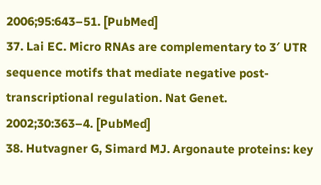2006;95:643–51. [PubMed]
37. Lai EC. Micro RNAs are complementary to 3′ UTR sequence motifs that mediate negative post-transcriptional regulation. Nat Genet. 2002;30:363–4. [PubMed]
38. Hutvagner G, Simard MJ. Argonaute proteins: key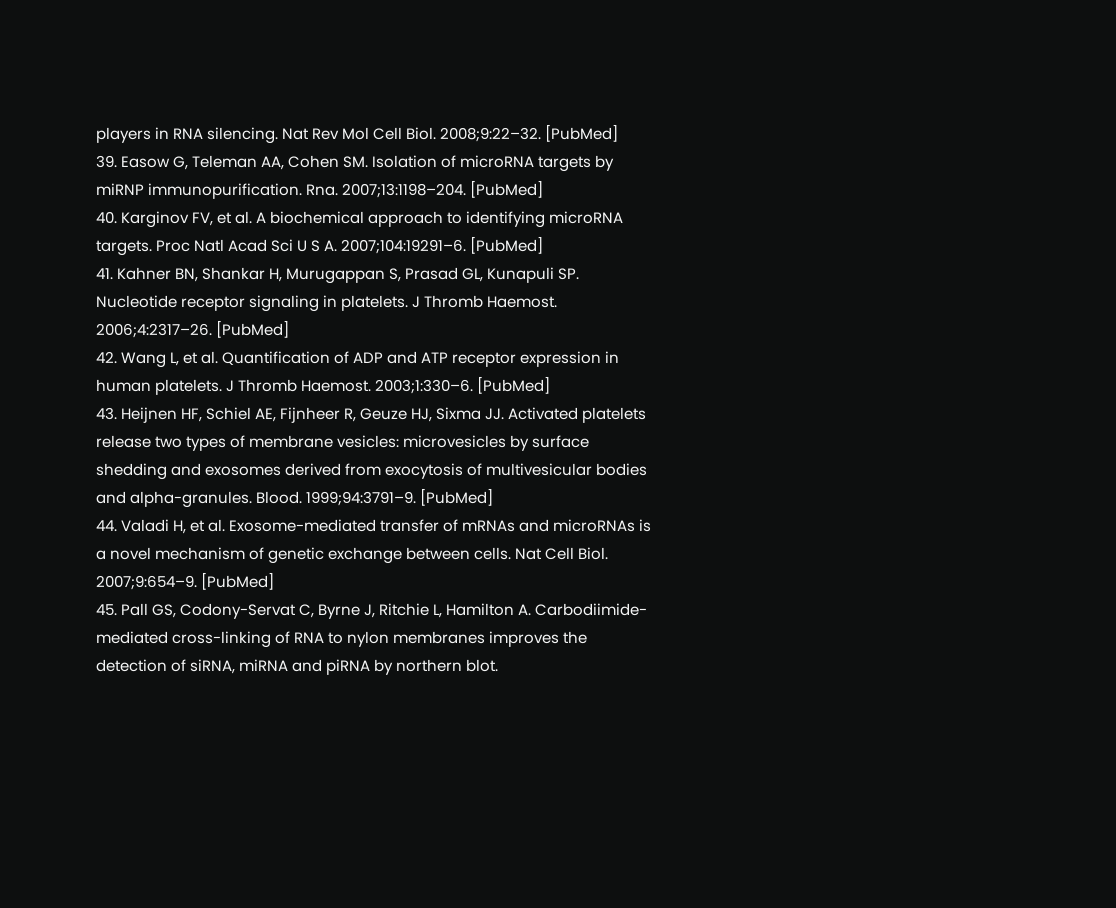players in RNA silencing. Nat Rev Mol Cell Biol. 2008;9:22–32. [PubMed]
39. Easow G, Teleman AA, Cohen SM. Isolation of microRNA targets by miRNP immunopurification. Rna. 2007;13:1198–204. [PubMed]
40. Karginov FV, et al. A biochemical approach to identifying microRNA targets. Proc Natl Acad Sci U S A. 2007;104:19291–6. [PubMed]
41. Kahner BN, Shankar H, Murugappan S, Prasad GL, Kunapuli SP. Nucleotide receptor signaling in platelets. J Thromb Haemost. 2006;4:2317–26. [PubMed]
42. Wang L, et al. Quantification of ADP and ATP receptor expression in human platelets. J Thromb Haemost. 2003;1:330–6. [PubMed]
43. Heijnen HF, Schiel AE, Fijnheer R, Geuze HJ, Sixma JJ. Activated platelets release two types of membrane vesicles: microvesicles by surface shedding and exosomes derived from exocytosis of multivesicular bodies and alpha-granules. Blood. 1999;94:3791–9. [PubMed]
44. Valadi H, et al. Exosome-mediated transfer of mRNAs and microRNAs is a novel mechanism of genetic exchange between cells. Nat Cell Biol. 2007;9:654–9. [PubMed]
45. Pall GS, Codony-Servat C, Byrne J, Ritchie L, Hamilton A. Carbodiimide-mediated cross-linking of RNA to nylon membranes improves the detection of siRNA, miRNA and piRNA by northern blot.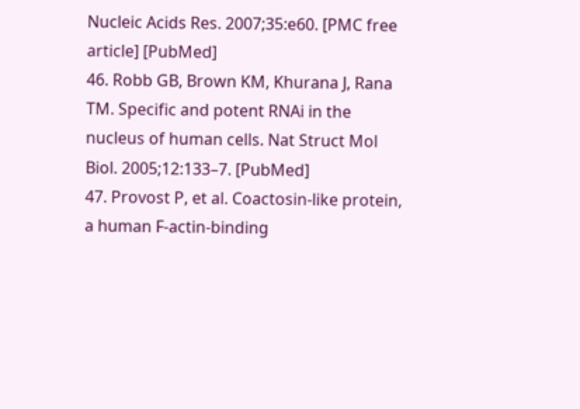Nucleic Acids Res. 2007;35:e60. [PMC free article] [PubMed]
46. Robb GB, Brown KM, Khurana J, Rana TM. Specific and potent RNAi in the nucleus of human cells. Nat Struct Mol Biol. 2005;12:133–7. [PubMed]
47. Provost P, et al. Coactosin-like protein, a human F-actin-binding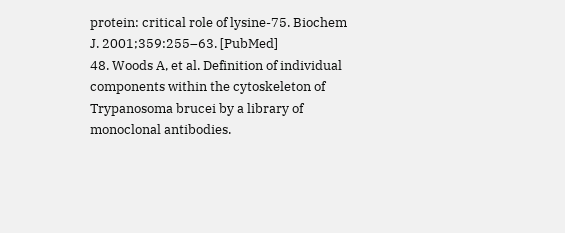protein: critical role of lysine-75. Biochem J. 2001;359:255–63. [PubMed]
48. Woods A, et al. Definition of individual components within the cytoskeleton of Trypanosoma brucei by a library of monoclonal antibodies.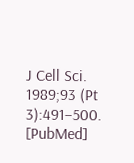J Cell Sci. 1989;93 (Pt 3):491–500. [PubMed]